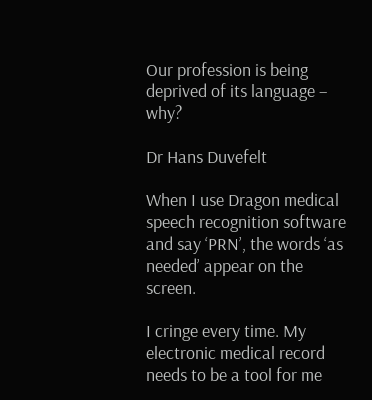Our profession is being deprived of its language – why?

Dr Hans Duvefelt

When I use Dragon medical speech recognition software and say ‘PRN’, the words ‘as needed’ appear on the screen.

I cringe every time. My electronic medical record needs to be a tool for me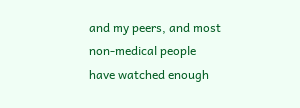and my peers, and most non-medical people have watched enough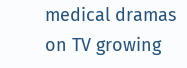medical dramas on TV growing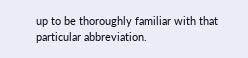up to be thoroughly familiar with that particular abbreviation.